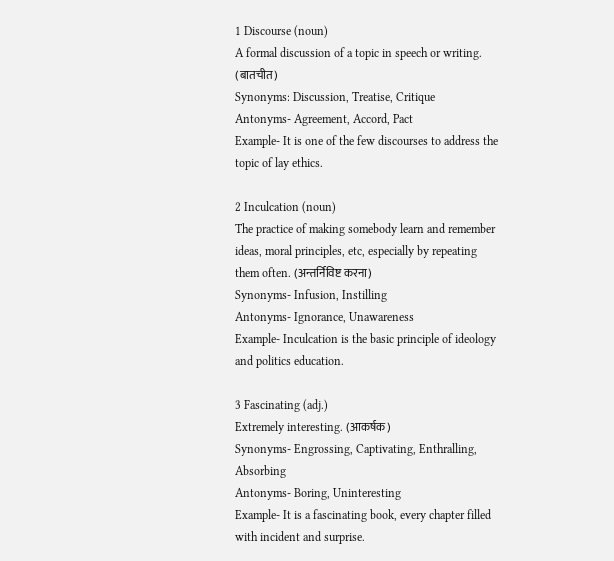1 Discourse (noun)
A formal discussion of a topic in speech or writing. (बातचीत)
Synonyms: Discussion, Treatise, Critique
Antonyms- Agreement, Accord, Pact
Example- It is one of the few discourses to address the topic of lay ethics.

2 Inculcation (noun)
The practice of making somebody learn and remember ideas, moral principles, etc, especially by repeating them often. (अन्तर्निविष्ट करना)
Synonyms- Infusion, Instilling
Antonyms- Ignorance, Unawareness
Example- Inculcation is the basic principle of ideology and politics education.

3 Fascinating (adj.)
Extremely interesting. (आकर्षक)
Synonyms- Engrossing, Captivating, Enthralling, Absorbing
Antonyms- Boring, Uninteresting
Example- It is a fascinating book, every chapter filled with incident and surprise.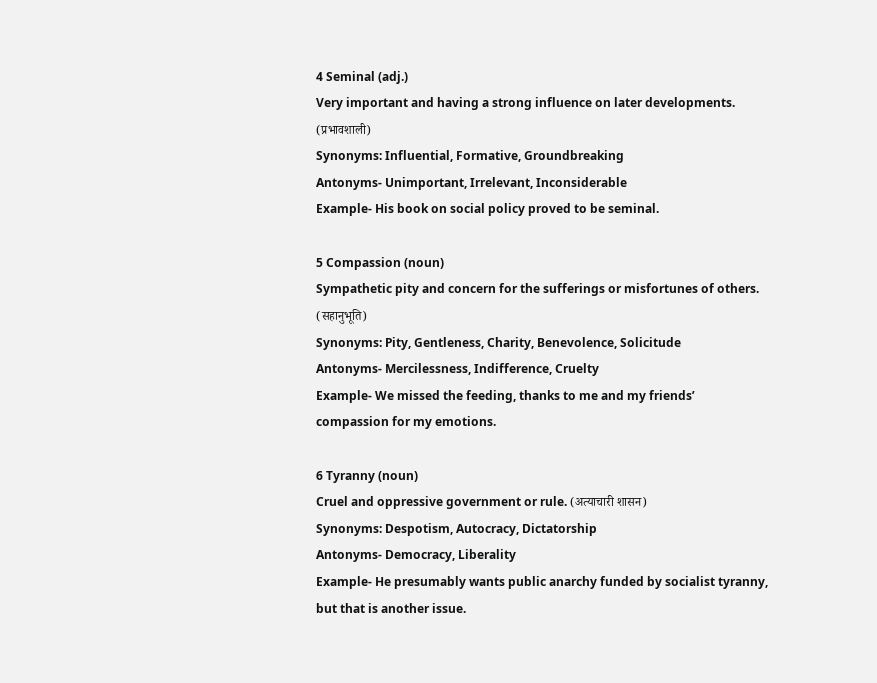4 Seminal (adj.)
Very important and having a strong influence on later developments. (प्रभावशाली)
Synonyms: Influential, Formative, Groundbreaking
Antonyms- Unimportant, Irrelevant, Inconsiderable
Example- His book on social policy proved to be seminal.

5 Compassion (noun)
Sympathetic pity and concern for the sufferings or misfortunes of others. (सहानुभूति)
Synonyms: Pity, Gentleness, Charity, Benevolence, Solicitude
Antonyms- Mercilessness, Indifference, Cruelty
Example- We missed the feeding, thanks to me and my friends’ compassion for my emotions.

6 Tyranny (noun)
Cruel and oppressive government or rule. (अत्याचारी शासन)
Synonyms: Despotism, Autocracy, Dictatorship
Antonyms- Democracy, Liberality
Example- He presumably wants public anarchy funded by socialist tyranny, but that is another issue.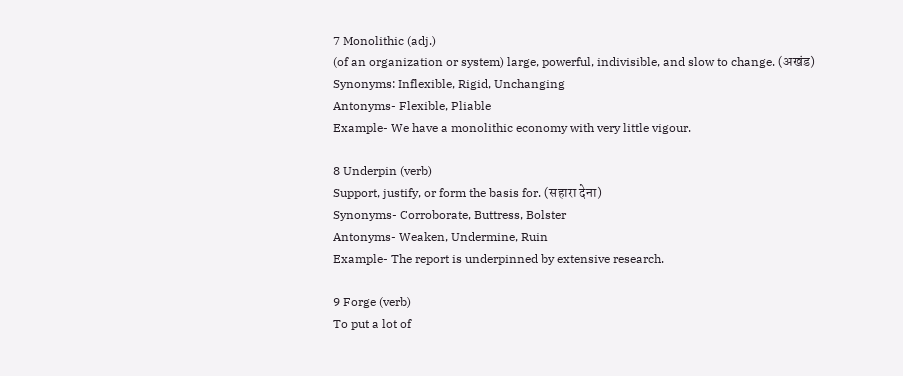7 Monolithic (adj.)
(of an organization or system) large, powerful, indivisible, and slow to change. (अखंड)
Synonyms: Inflexible, Rigid, Unchanging
Antonyms- Flexible, Pliable
Example- We have a monolithic economy with very little vigour.

8 Underpin (verb)
Support, justify, or form the basis for. (सहारा देना)
Synonyms- Corroborate, Buttress, Bolster
Antonyms- Weaken, Undermine, Ruin
Example- The report is underpinned by extensive research.

9 Forge (verb)
To put a lot of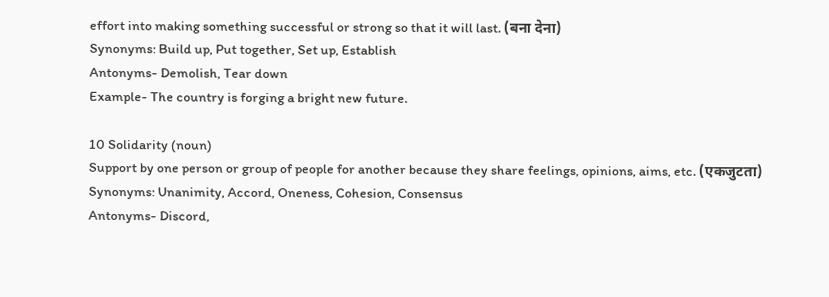effort into making something successful or strong so that it will last. (बना देना)
Synonyms: Build up, Put together, Set up, Establish
Antonyms- Demolish, Tear down
Example- The country is forging a bright new future.

10 Solidarity (noun)
Support by one person or group of people for another because they share feelings, opinions, aims, etc. (एकजुटता)
Synonyms: Unanimity, Accord, Oneness, Cohesion, Consensus
Antonyms- Discord,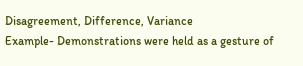Disagreement, Difference, Variance
Example- Demonstrations were held as a gesture of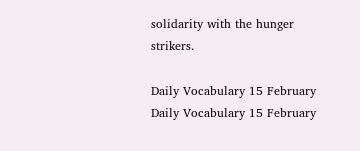solidarity with the hunger strikers.

Daily Vocabulary 15 February Daily Vocabulary 15 February